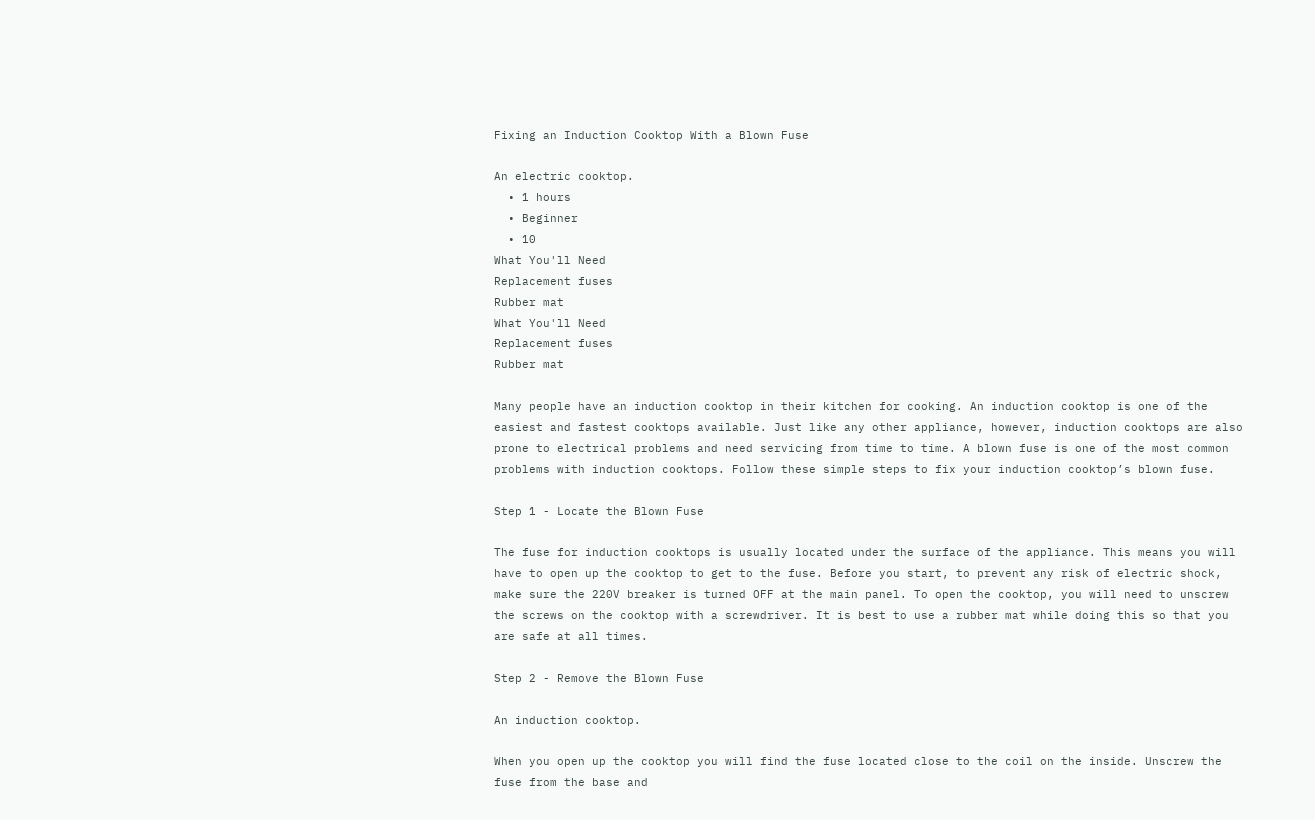Fixing an Induction Cooktop With a Blown Fuse

An electric cooktop.
  • 1 hours
  • Beginner
  • 10
What You'll Need
Replacement fuses
Rubber mat
What You'll Need
Replacement fuses
Rubber mat

Many people have an induction cooktop in their kitchen for cooking. An induction cooktop is one of the easiest and fastest cooktops available. Just like any other appliance, however, induction cooktops are also prone to electrical problems and need servicing from time to time. A blown fuse is one of the most common problems with induction cooktops. Follow these simple steps to fix your induction cooktop’s blown fuse.

Step 1 - Locate the Blown Fuse

The fuse for induction cooktops is usually located under the surface of the appliance. This means you will have to open up the cooktop to get to the fuse. Before you start, to prevent any risk of electric shock, make sure the 220V breaker is turned OFF at the main panel. To open the cooktop, you will need to unscrew the screws on the cooktop with a screwdriver. It is best to use a rubber mat while doing this so that you are safe at all times.

Step 2 - Remove the Blown Fuse

An induction cooktop.

When you open up the cooktop you will find the fuse located close to the coil on the inside. Unscrew the fuse from the base and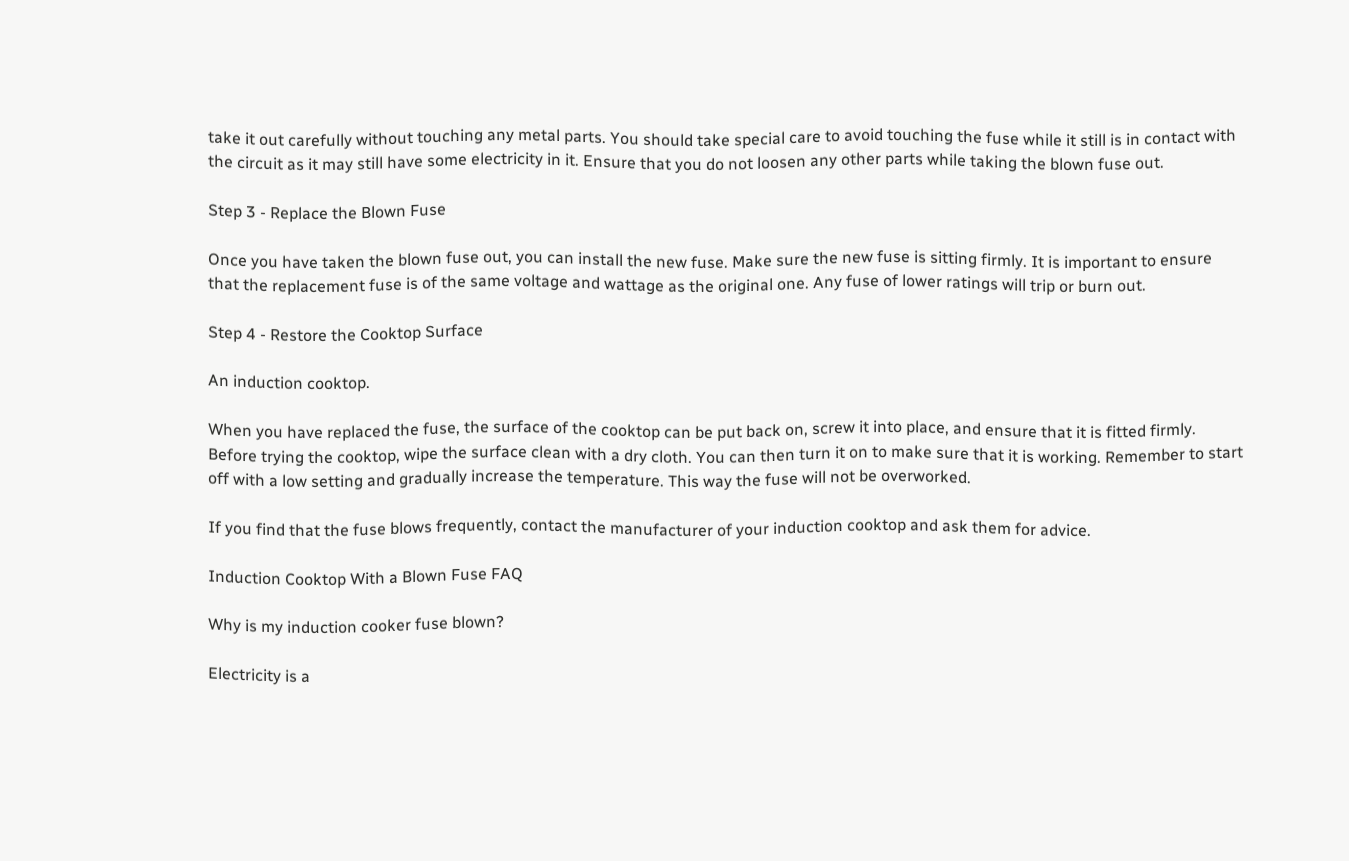take it out carefully without touching any metal parts. You should take special care to avoid touching the fuse while it still is in contact with the circuit as it may still have some electricity in it. Ensure that you do not loosen any other parts while taking the blown fuse out.

Step 3 - Replace the Blown Fuse

Once you have taken the blown fuse out, you can install the new fuse. Make sure the new fuse is sitting firmly. It is important to ensure that the replacement fuse is of the same voltage and wattage as the original one. Any fuse of lower ratings will trip or burn out.

Step 4 - Restore the Cooktop Surface

An induction cooktop.

When you have replaced the fuse, the surface of the cooktop can be put back on, screw it into place, and ensure that it is fitted firmly. Before trying the cooktop, wipe the surface clean with a dry cloth. You can then turn it on to make sure that it is working. Remember to start off with a low setting and gradually increase the temperature. This way the fuse will not be overworked.

If you find that the fuse blows frequently, contact the manufacturer of your induction cooktop and ask them for advice.

Induction Cooktop With a Blown Fuse FAQ

Why is my induction cooker fuse blown?

Electricity is a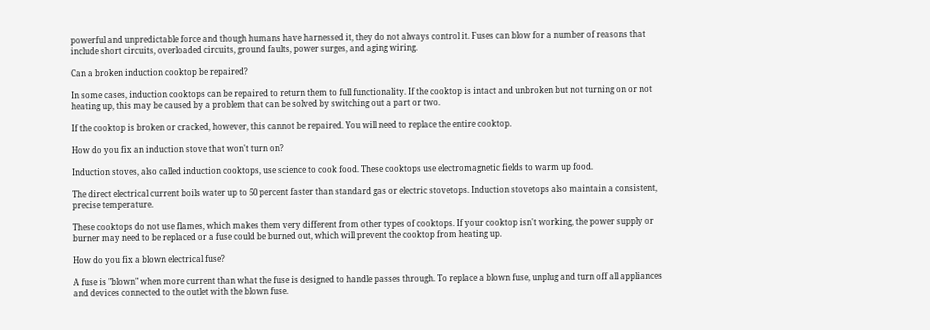powerful and unpredictable force and though humans have harnessed it, they do not always control it. Fuses can blow for a number of reasons that include short circuits, overloaded circuits, ground faults, power surges, and aging wiring.

Can a broken induction cooktop be repaired?

In some cases, induction cooktops can be repaired to return them to full functionality. If the cooktop is intact and unbroken but not turning on or not heating up, this may be caused by a problem that can be solved by switching out a part or two.

If the cooktop is broken or cracked, however, this cannot be repaired. You will need to replace the entire cooktop.

How do you fix an induction stove that won't turn on?

Induction stoves, also called induction cooktops, use science to cook food. These cooktops use electromagnetic fields to warm up food.

The direct electrical current boils water up to 50 percent faster than standard gas or electric stovetops. Induction stovetops also maintain a consistent, precise temperature.

These cooktops do not use flames, which makes them very different from other types of cooktops. If your cooktop isn't working, the power supply or burner may need to be replaced or a fuse could be burned out, which will prevent the cooktop from heating up.

How do you fix a blown electrical fuse?

A fuse is "blown" when more current than what the fuse is designed to handle passes through. To replace a blown fuse, unplug and turn off all appliances and devices connected to the outlet with the blown fuse.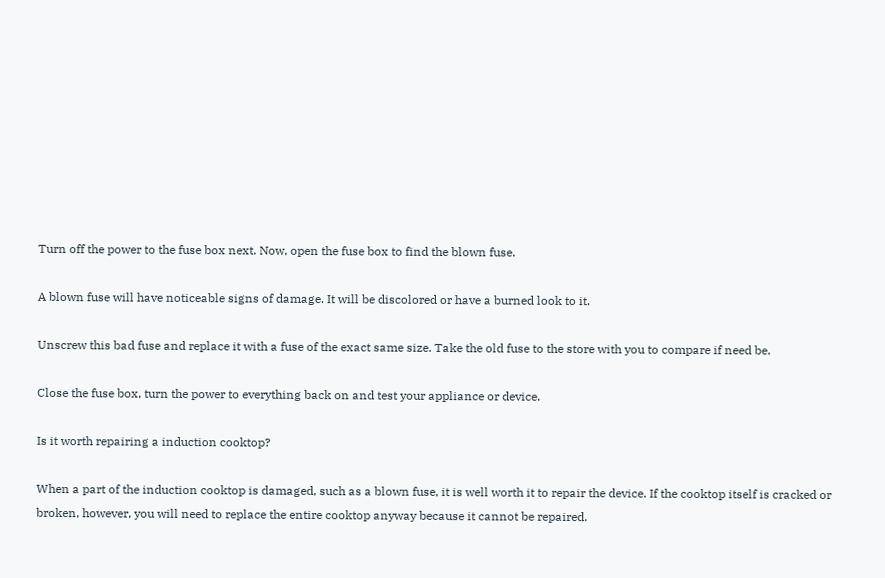Turn off the power to the fuse box next. Now, open the fuse box to find the blown fuse.

A blown fuse will have noticeable signs of damage. It will be discolored or have a burned look to it.

Unscrew this bad fuse and replace it with a fuse of the exact same size. Take the old fuse to the store with you to compare if need be.

Close the fuse box, turn the power to everything back on and test your appliance or device.

Is it worth repairing a induction cooktop?

When a part of the induction cooktop is damaged, such as a blown fuse, it is well worth it to repair the device. If the cooktop itself is cracked or broken, however, you will need to replace the entire cooktop anyway because it cannot be repaired.